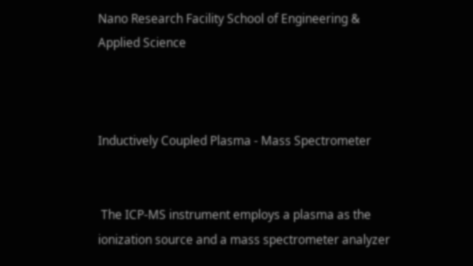Nano Research Facility School of Engineering & Applied Science



Inductively Coupled Plasma - Mass Spectrometer


 The ICP-MS instrument employs a plasma as the ionization source and a mass spectrometer analyzer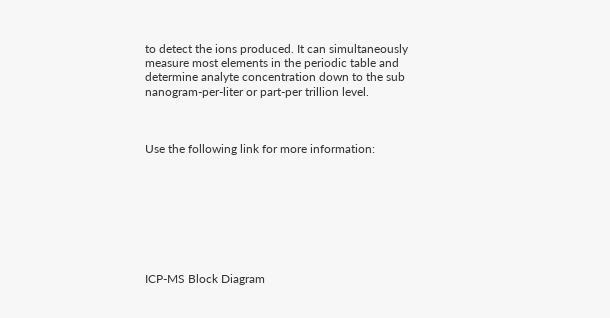to detect the ions produced. It can simultaneously measure most elements in the periodic table and determine analyte concentration down to the sub nanogram-per-liter or part-per trillion level.



Use the following link for more information:








ICP-MS Block Diagram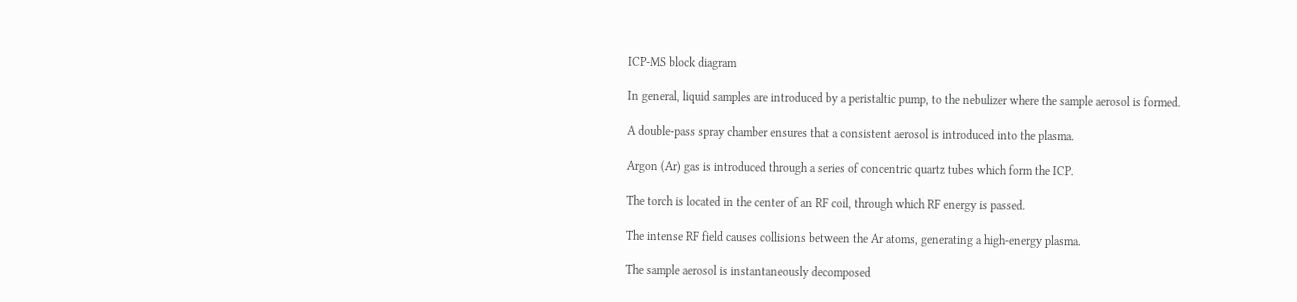ICP-MS block diagram

In general, liquid samples are introduced by a peristaltic pump, to the nebulizer where the sample aerosol is formed.

A double-pass spray chamber ensures that a consistent aerosol is introduced into the plasma.

Argon (Ar) gas is introduced through a series of concentric quartz tubes which form the ICP.

The torch is located in the center of an RF coil, through which RF energy is passed.

The intense RF field causes collisions between the Ar atoms, generating a high-energy plasma.

The sample aerosol is instantaneously decomposed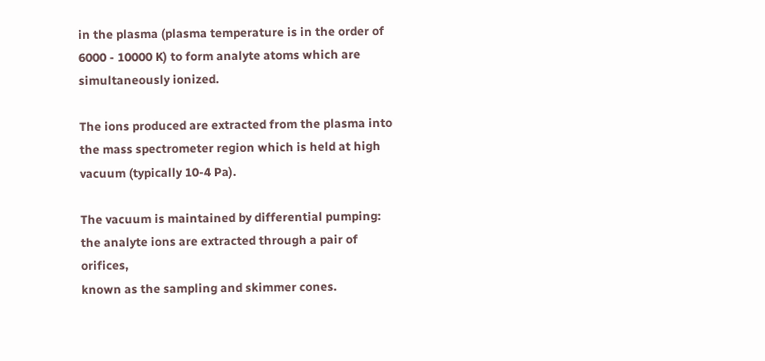in the plasma (plasma temperature is in the order of 6000 - 10000 K) to form analyte atoms which are simultaneously ionized.

The ions produced are extracted from the plasma into the mass spectrometer region which is held at high vacuum (typically 10-4 Pa).

The vacuum is maintained by differential pumping: the analyte ions are extracted through a pair of orifices,
known as the sampling and skimmer cones.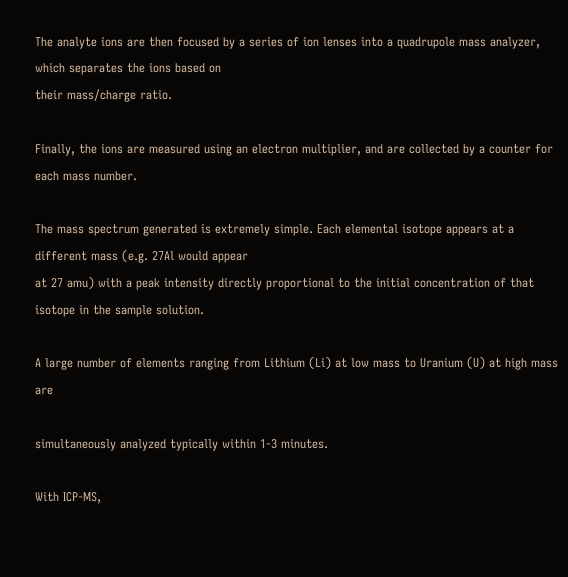The analyte ions are then focused by a series of ion lenses into a quadrupole mass analyzer, which separates the ions based on
their mass/charge ratio.

Finally, the ions are measured using an electron multiplier, and are collected by a counter for each mass number.

The mass spectrum generated is extremely simple. Each elemental isotope appears at a different mass (e.g. 27Al would appear
at 27 amu) with a peak intensity directly proportional to the initial concentration of that isotope in the sample solution.

A large number of elements ranging from Lithium (Li) at low mass to Uranium (U) at high mass are

simultaneously analyzed typically within 1-3 minutes.

With ICP-MS,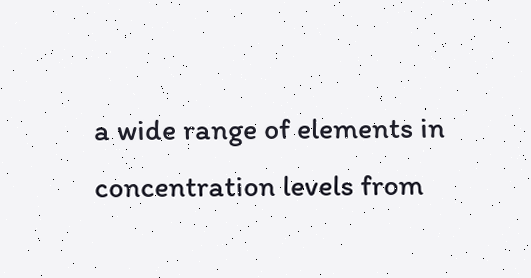a wide range of elements in concentration levels from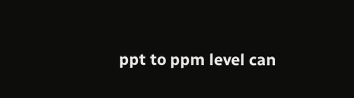ppt to ppm level can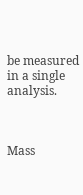be measured in a single analysis.



Mass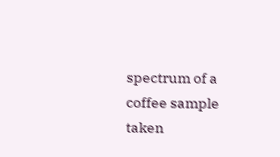spectrum of a coffee sample taken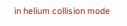in helium collision mode